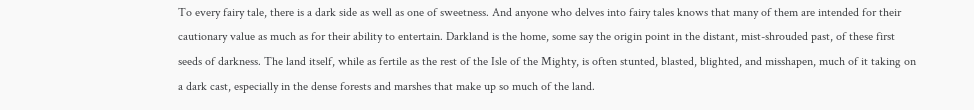To every fairy tale, there is a dark side as well as one of sweetness. And anyone who delves into fairy tales knows that many of them are intended for their cautionary value as much as for their ability to entertain. Darkland is the home, some say the origin point in the distant, mist-shrouded past, of these first seeds of darkness. The land itself, while as fertile as the rest of the Isle of the Mighty, is often stunted, blasted, blighted, and misshapen, much of it taking on a dark cast, especially in the dense forests and marshes that make up so much of the land.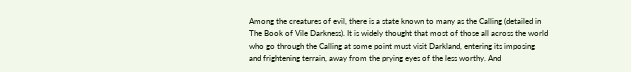Among the creatures of evil, there is a state known to many as the Calling (detailed in The Book of Vile Darkness). It is widely thought that most of those all across the world who go through the Calling at some point must visit Darkland, entering its imposing and frightening terrain, away from the prying eyes of the less worthy. And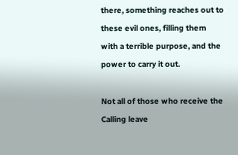there, something reaches out to these evil ones, filling them with a terrible purpose, and the power to carry it out.

Not all of those who receive the Calling leave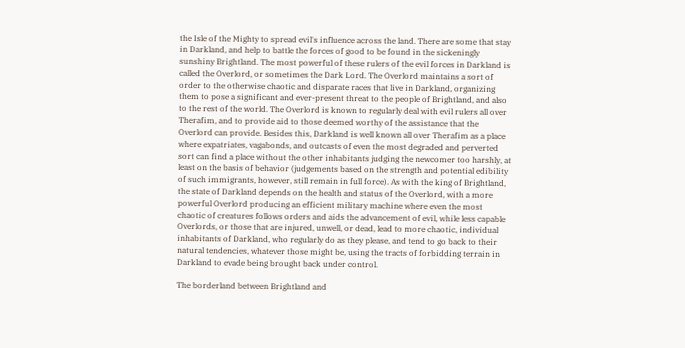the Isle of the Mighty to spread evil's influence across the land. There are some that stay in Darkland, and help to battle the forces of good to be found in the sickeningly sunshiny Brightland. The most powerful of these rulers of the evil forces in Darkland is called the Overlord, or sometimes the Dark Lord. The Overlord maintains a sort of order to the otherwise chaotic and disparate races that live in Darkland, organizing them to pose a significant and ever-present threat to the people of Brightland, and also to the rest of the world. The Overlord is known to regularly deal with evil rulers all over Therafim, and to provide aid to those deemed worthy of the assistance that the Overlord can provide. Besides this, Darkland is well known all over Therafim as a place where expatriates, vagabonds, and outcasts of even the most degraded and perverted sort can find a place without the other inhabitants judging the newcomer too harshly, at least on the basis of behavior (judgements based on the strength and potential edibility of such immigrants, however, still remain in full force). As with the king of Brightland, the state of Darkland depends on the health and status of the Overlord, with a more powerful Overlord producing an efficient military machine where even the most chaotic of creatures follows orders and aids the advancement of evil, while less capable Overlords, or those that are injured, unwell, or dead, lead to more chaotic, individual inhabitants of Darkland, who regularly do as they please, and tend to go back to their natural tendencies, whatever those might be, using the tracts of forbidding terrain in Darkland to evade being brought back under control.

The borderland between Brightland and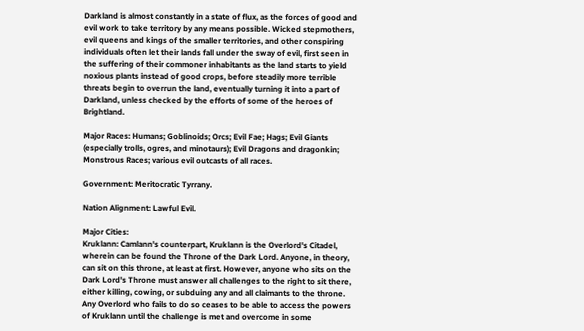Darkland is almost constantly in a state of flux, as the forces of good and evil work to take territory by any means possible. Wicked stepmothers, evil queens and kings of the smaller territories, and other conspiring individuals often let their lands fall under the sway of evil, first seen in the suffering of their commoner inhabitants as the land starts to yield noxious plants instead of good crops, before steadily more terrible threats begin to overrun the land, eventually turning it into a part of Darkland, unless checked by the efforts of some of the heroes of Brightland.

Major Races: Humans; Goblinoids; Orcs; Evil Fae; Hags; Evil Giants (especially trolls, ogres, and minotaurs); Evil Dragons and dragonkin; Monstrous Races; various evil outcasts of all races.

Government: Meritocratic Tyrrany.

Nation Alignment: Lawful Evil.

Major Cities:
Kruklann: Camlann's counterpart, Kruklann is the Overlord's Citadel, wherein can be found the Throne of the Dark Lord. Anyone, in theory, can sit on this throne, at least at first. However, anyone who sits on the Dark Lord's Throne must answer all challenges to the right to sit there, either killing, cowing, or subduing any and all claimants to the throne. Any Overlord who fails to do so ceases to be able to access the powers of Kruklann until the challenge is met and overcome in some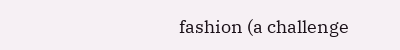fashion (a challenge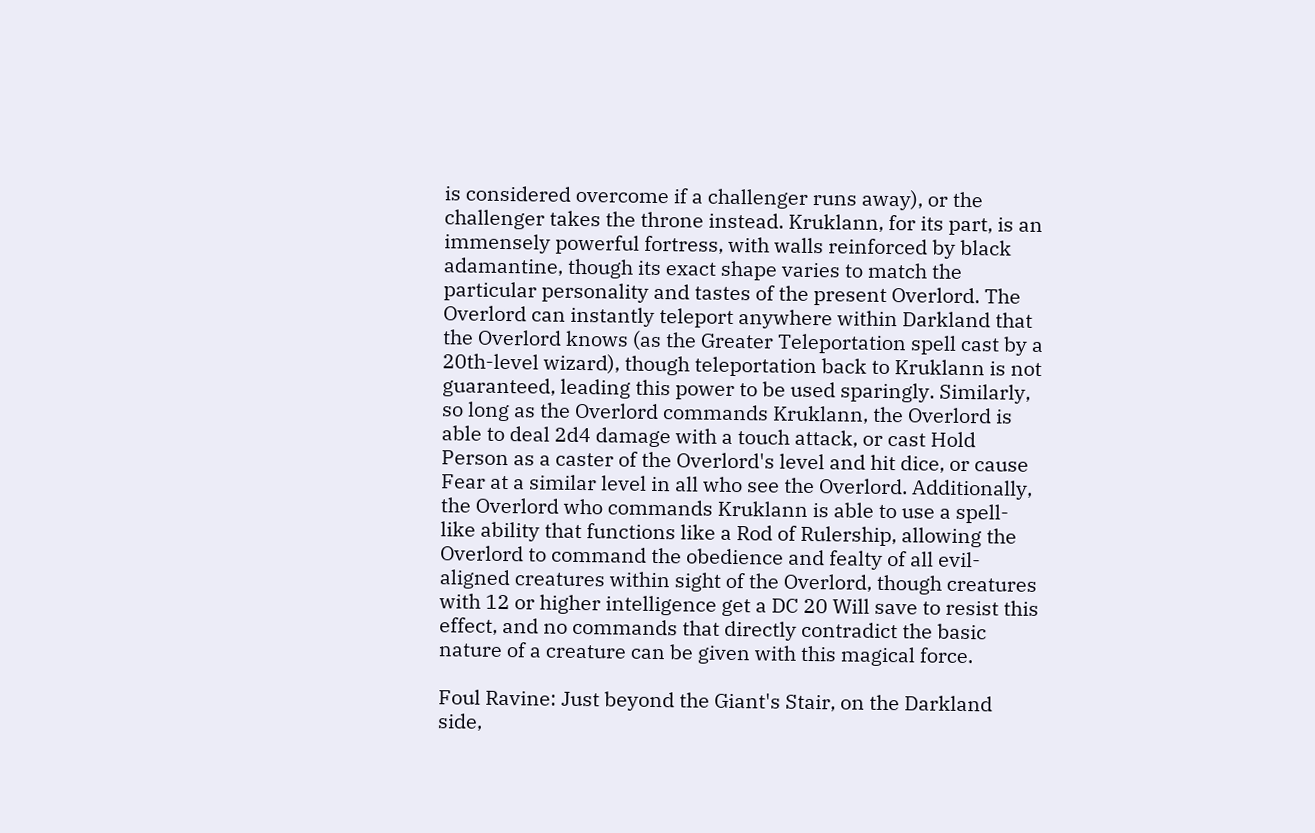is considered overcome if a challenger runs away), or the challenger takes the throne instead. Kruklann, for its part, is an immensely powerful fortress, with walls reinforced by black adamantine, though its exact shape varies to match the particular personality and tastes of the present Overlord. The Overlord can instantly teleport anywhere within Darkland that the Overlord knows (as the Greater Teleportation spell cast by a 20th-level wizard), though teleportation back to Kruklann is not guaranteed, leading this power to be used sparingly. Similarly, so long as the Overlord commands Kruklann, the Overlord is able to deal 2d4 damage with a touch attack, or cast Hold Person as a caster of the Overlord's level and hit dice, or cause Fear at a similar level in all who see the Overlord. Additionally, the Overlord who commands Kruklann is able to use a spell-like ability that functions like a Rod of Rulership, allowing the Overlord to command the obedience and fealty of all evil-aligned creatures within sight of the Overlord, though creatures with 12 or higher intelligence get a DC 20 Will save to resist this effect, and no commands that directly contradict the basic nature of a creature can be given with this magical force.

Foul Ravine: Just beyond the Giant's Stair, on the Darkland side,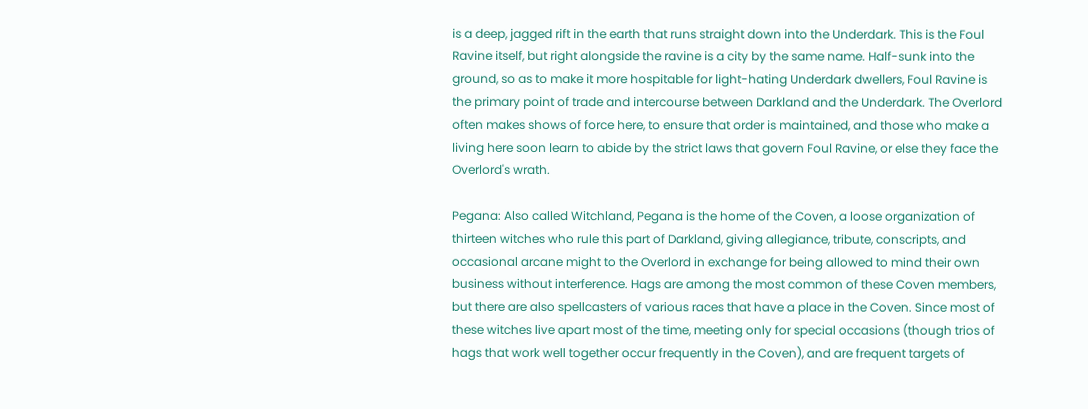is a deep, jagged rift in the earth that runs straight down into the Underdark. This is the Foul Ravine itself, but right alongside the ravine is a city by the same name. Half-sunk into the ground, so as to make it more hospitable for light-hating Underdark dwellers, Foul Ravine is the primary point of trade and intercourse between Darkland and the Underdark. The Overlord often makes shows of force here, to ensure that order is maintained, and those who make a living here soon learn to abide by the strict laws that govern Foul Ravine, or else they face the Overlord's wrath.

Pegana: Also called Witchland, Pegana is the home of the Coven, a loose organization of thirteen witches who rule this part of Darkland, giving allegiance, tribute, conscripts, and occasional arcane might to the Overlord in exchange for being allowed to mind their own business without interference. Hags are among the most common of these Coven members, but there are also spellcasters of various races that have a place in the Coven. Since most of these witches live apart most of the time, meeting only for special occasions (though trios of hags that work well together occur frequently in the Coven), and are frequent targets of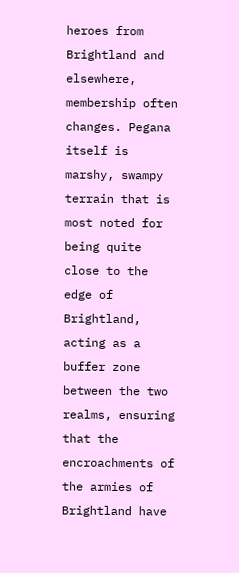heroes from Brightland and elsewhere, membership often changes. Pegana itself is marshy, swampy terrain that is most noted for being quite close to the edge of Brightland, acting as a buffer zone between the two realms, ensuring that the encroachments of the armies of Brightland have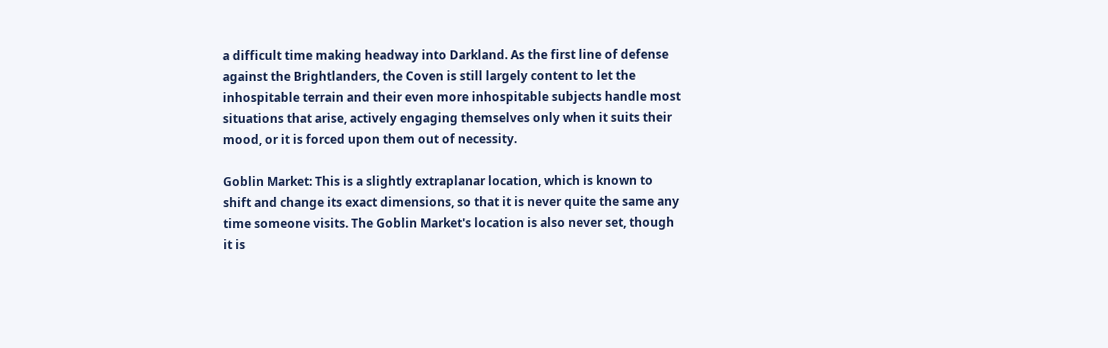a difficult time making headway into Darkland. As the first line of defense against the Brightlanders, the Coven is still largely content to let the inhospitable terrain and their even more inhospitable subjects handle most situations that arise, actively engaging themselves only when it suits their mood, or it is forced upon them out of necessity.

Goblin Market: This is a slightly extraplanar location, which is known to shift and change its exact dimensions, so that it is never quite the same any time someone visits. The Goblin Market's location is also never set, though it is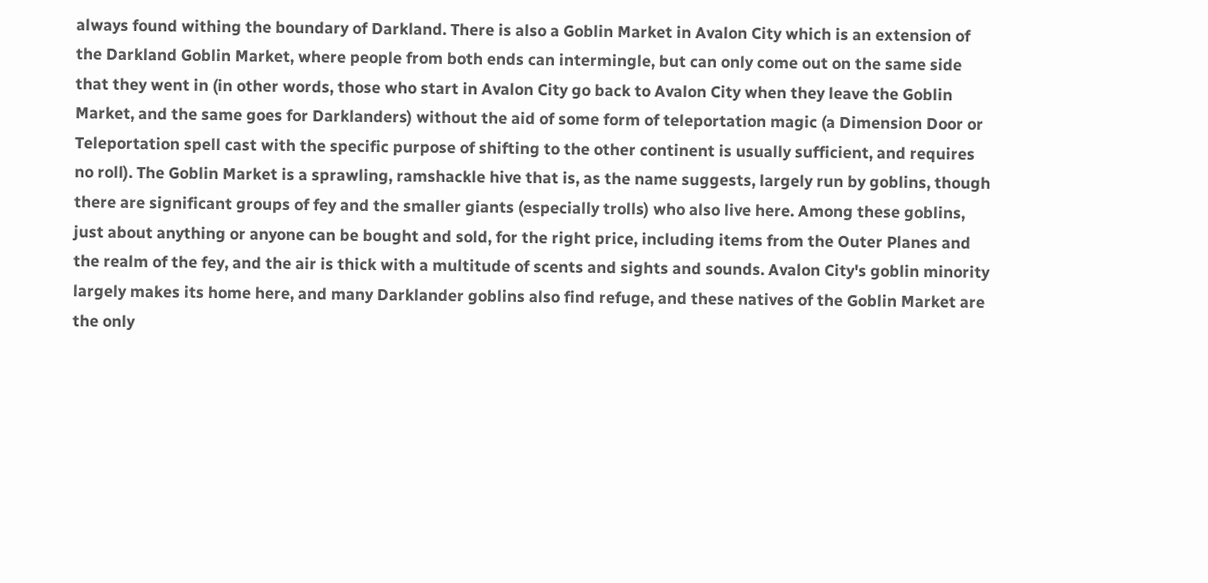always found withing the boundary of Darkland. There is also a Goblin Market in Avalon City which is an extension of the Darkland Goblin Market, where people from both ends can intermingle, but can only come out on the same side that they went in (in other words, those who start in Avalon City go back to Avalon City when they leave the Goblin Market, and the same goes for Darklanders) without the aid of some form of teleportation magic (a Dimension Door or Teleportation spell cast with the specific purpose of shifting to the other continent is usually sufficient, and requires no roll). The Goblin Market is a sprawling, ramshackle hive that is, as the name suggests, largely run by goblins, though there are significant groups of fey and the smaller giants (especially trolls) who also live here. Among these goblins, just about anything or anyone can be bought and sold, for the right price, including items from the Outer Planes and the realm of the fey, and the air is thick with a multitude of scents and sights and sounds. Avalon City's goblin minority largely makes its home here, and many Darklander goblins also find refuge, and these natives of the Goblin Market are the only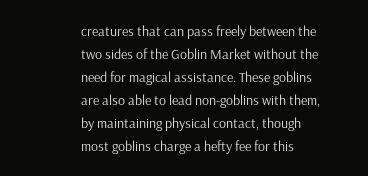creatures that can pass freely between the two sides of the Goblin Market without the need for magical assistance. These goblins are also able to lead non-goblins with them, by maintaining physical contact, though most goblins charge a hefty fee for this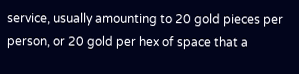service, usually amounting to 20 gold pieces per person, or 20 gold per hex of space that a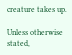creature takes up.

Unless otherwise stated,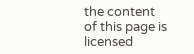the content of this page is licensed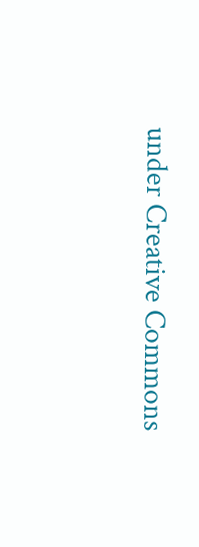under Creative Commons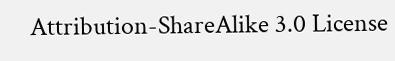Attribution-ShareAlike 3.0 License